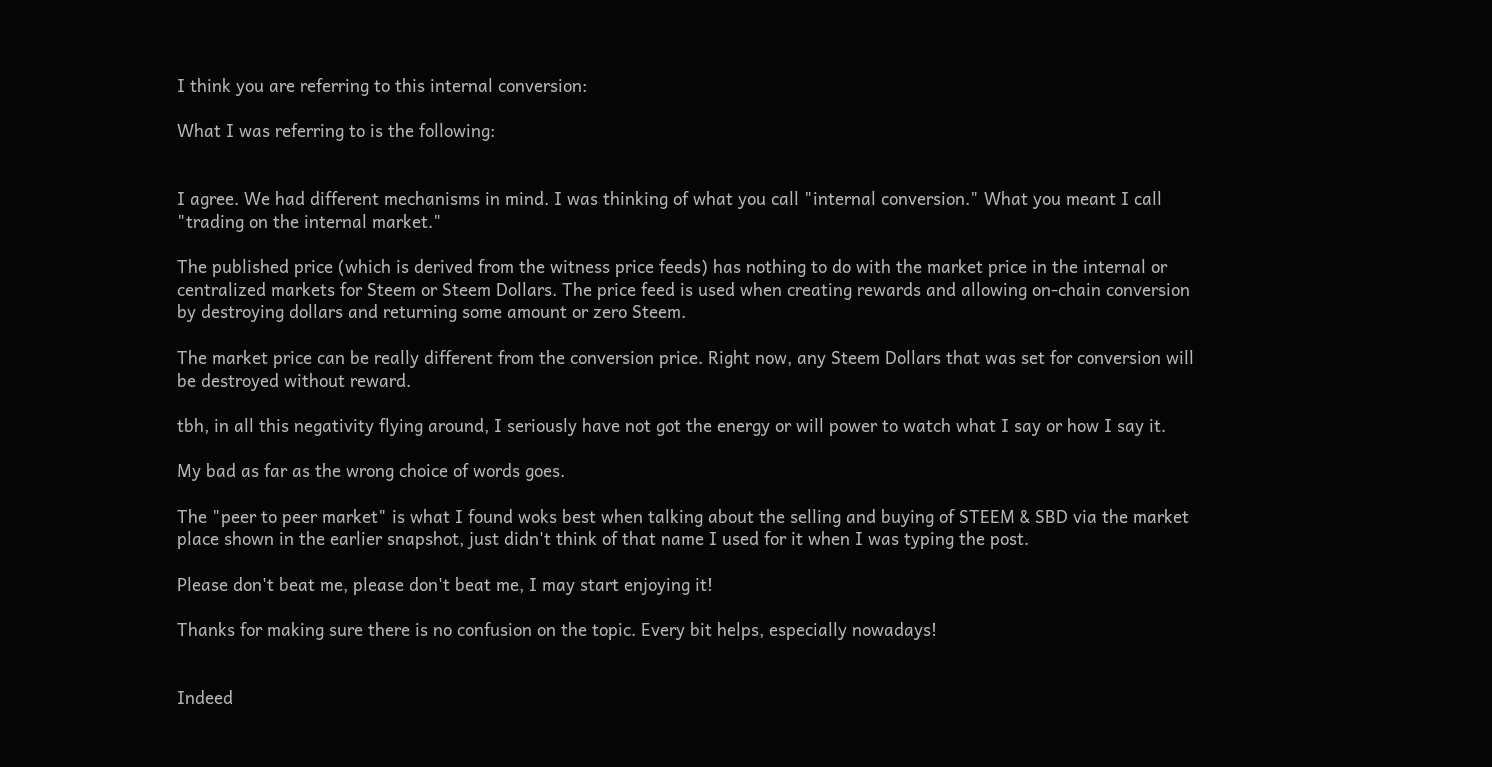I think you are referring to this internal conversion:

What I was referring to is the following:


I agree. We had different mechanisms in mind. I was thinking of what you call "internal conversion." What you meant I call "trading on the internal market."

The published price (which is derived from the witness price feeds) has nothing to do with the market price in the internal or centralized markets for Steem or Steem Dollars. The price feed is used when creating rewards and allowing on-chain conversion by destroying dollars and returning some amount or zero Steem.

The market price can be really different from the conversion price. Right now, any Steem Dollars that was set for conversion will be destroyed without reward.

tbh, in all this negativity flying around, I seriously have not got the energy or will power to watch what I say or how I say it.

My bad as far as the wrong choice of words goes.

The "peer to peer market" is what I found woks best when talking about the selling and buying of STEEM & SBD via the market place shown in the earlier snapshot, just didn't think of that name I used for it when I was typing the post.

Please don't beat me, please don't beat me, I may start enjoying it!

Thanks for making sure there is no confusion on the topic. Every bit helps, especially nowadays!


Indeed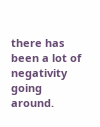there has been a lot of negativity going around.